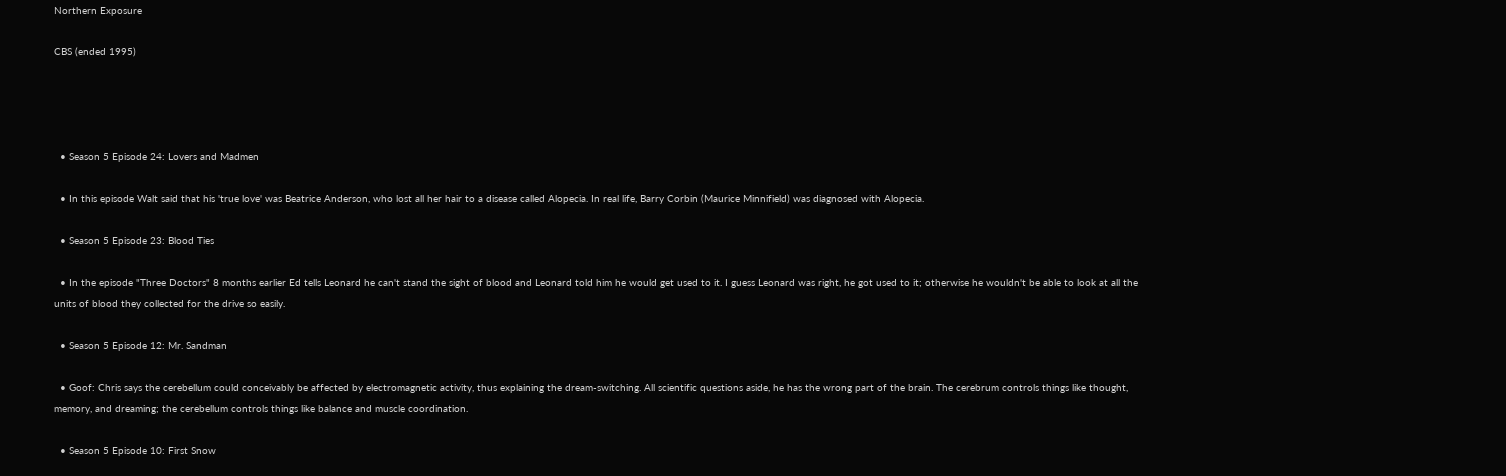Northern Exposure

CBS (ended 1995)




  • Season 5 Episode 24: Lovers and Madmen

  • In this episode Walt said that his 'true love' was Beatrice Anderson, who lost all her hair to a disease called Alopecia. In real life, Barry Corbin (Maurice Minnifield) was diagnosed with Alopecia.

  • Season 5 Episode 23: Blood Ties

  • In the episode "Three Doctors" 8 months earlier Ed tells Leonard he can't stand the sight of blood and Leonard told him he would get used to it. I guess Leonard was right, he got used to it; otherwise he wouldn't be able to look at all the units of blood they collected for the drive so easily.

  • Season 5 Episode 12: Mr. Sandman

  • Goof: Chris says the cerebellum could conceivably be affected by electromagnetic activity, thus explaining the dream-switching. All scientific questions aside, he has the wrong part of the brain. The cerebrum controls things like thought, memory, and dreaming; the cerebellum controls things like balance and muscle coordination.

  • Season 5 Episode 10: First Snow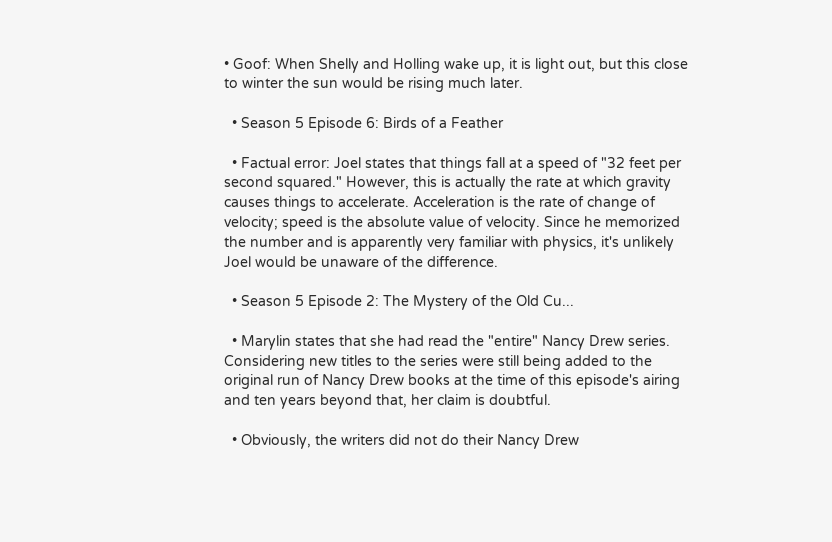• Goof: When Shelly and Holling wake up, it is light out, but this close to winter the sun would be rising much later.

  • Season 5 Episode 6: Birds of a Feather

  • Factual error: Joel states that things fall at a speed of "32 feet per second squared." However, this is actually the rate at which gravity causes things to accelerate. Acceleration is the rate of change of velocity; speed is the absolute value of velocity. Since he memorized the number and is apparently very familiar with physics, it's unlikely Joel would be unaware of the difference.

  • Season 5 Episode 2: The Mystery of the Old Cu...

  • Marylin states that she had read the "entire" Nancy Drew series. Considering new titles to the series were still being added to the original run of Nancy Drew books at the time of this episode's airing and ten years beyond that, her claim is doubtful.

  • Obviously, the writers did not do their Nancy Drew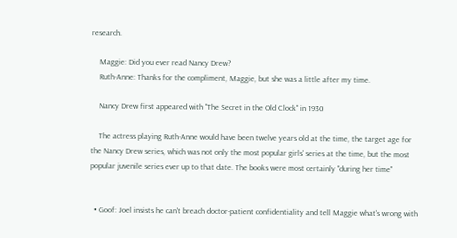research.

    Maggie: Did you ever read Nancy Drew?
    Ruth-Anne: Thanks for the compliment, Maggie, but she was a little after my time.

    Nancy Drew first appeared with "The Secret in the Old Clock" in 1930

    The actress playing Ruth-Anne would have been twelve years old at the time, the target age for the Nancy Drew series, which was not only the most popular girls' series at the time, but the most popular juvenile series ever up to that date. The books were most certainly "during her time"


  • Goof: Joel insists he can't breach doctor-patient confidentiality and tell Maggie what's wrong with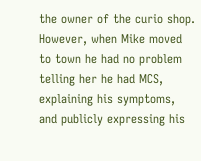the owner of the curio shop. However, when Mike moved to town he had no problem telling her he had MCS, explaining his symptoms, and publicly expressing his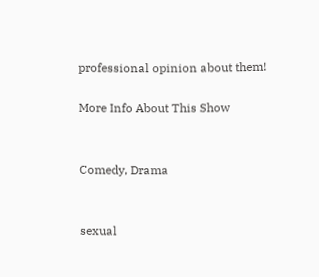professional opinion about them!

More Info About This Show


Comedy, Drama


sexual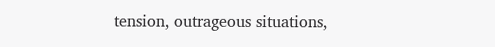tension, outrageous situations,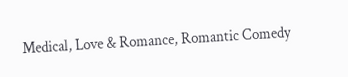Medical, Love & Romance, Romantic Comedy